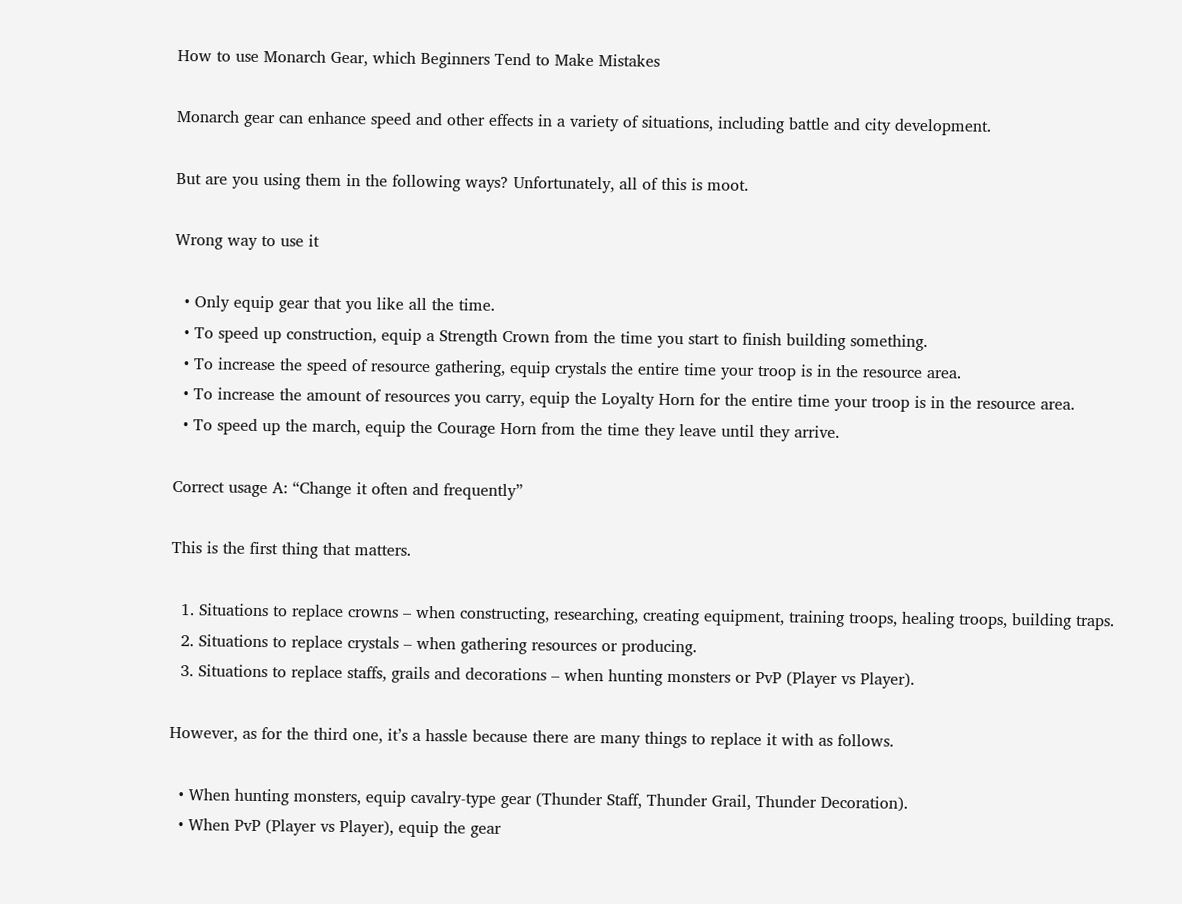How to use Monarch Gear, which Beginners Tend to Make Mistakes

Monarch gear can enhance speed and other effects in a variety of situations, including battle and city development.

But are you using them in the following ways? Unfortunately, all of this is moot.

Wrong way to use it

  • Only equip gear that you like all the time.
  • To speed up construction, equip a Strength Crown from the time you start to finish building something.
  • To increase the speed of resource gathering, equip crystals the entire time your troop is in the resource area.
  • To increase the amount of resources you carry, equip the Loyalty Horn for the entire time your troop is in the resource area.
  • To speed up the march, equip the Courage Horn from the time they leave until they arrive.

Correct usage A: “Change it often and frequently”

This is the first thing that matters.

  1. Situations to replace crowns – when constructing, researching, creating equipment, training troops, healing troops, building traps.
  2. Situations to replace crystals – when gathering resources or producing.
  3. Situations to replace staffs, grails and decorations – when hunting monsters or PvP (Player vs Player).

However, as for the third one, it’s a hassle because there are many things to replace it with as follows.

  • When hunting monsters, equip cavalry-type gear (Thunder Staff, Thunder Grail, Thunder Decoration).
  • When PvP (Player vs Player), equip the gear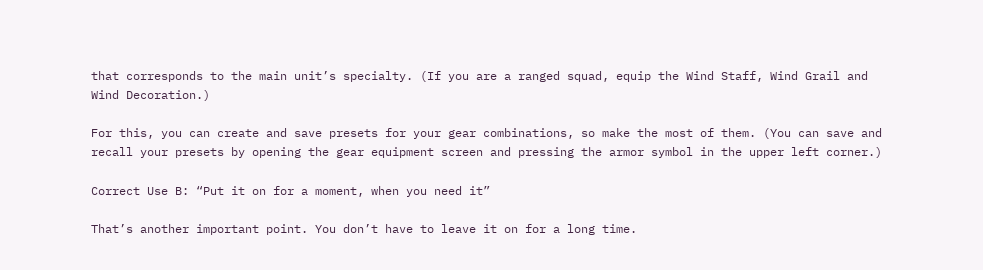that corresponds to the main unit’s specialty. (If you are a ranged squad, equip the Wind Staff, Wind Grail and Wind Decoration.)

For this, you can create and save presets for your gear combinations, so make the most of them. (You can save and recall your presets by opening the gear equipment screen and pressing the armor symbol in the upper left corner.)

Correct Use B: “Put it on for a moment, when you need it”

That’s another important point. You don’t have to leave it on for a long time.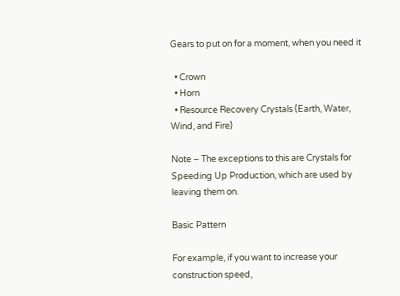Gears to put on for a moment, when you need it

  • Crown
  • Horn
  • Resource Recovery Crystals (Earth, Water, Wind, and Fire)

Note – The exceptions to this are Crystals for Speeding Up Production, which are used by leaving them on.

Basic Pattern

For example, if you want to increase your construction speed,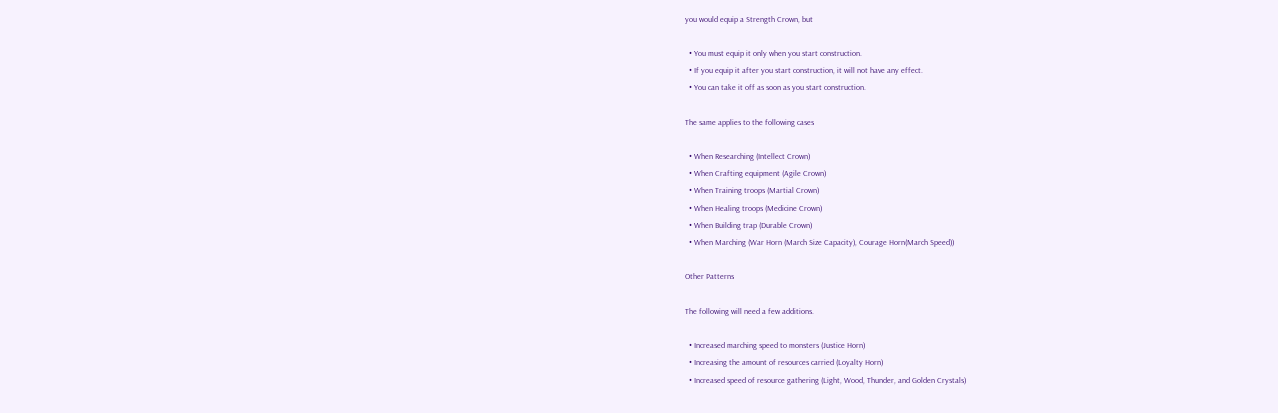you would equip a Strength Crown, but

  • You must equip it only when you start construction.
  • If you equip it after you start construction, it will not have any effect.
  • You can take it off as soon as you start construction.

The same applies to the following cases

  • When Researching (Intellect Crown)
  • When Crafting equipment (Agile Crown)
  • When Training troops (Martial Crown)
  • When Healing troops (Medicine Crown)
  • When Building trap (Durable Crown)
  • When Marching (War Horn (March Size Capacity), Courage Horn(March Speed))

Other Patterns

The following will need a few additions.

  • Increased marching speed to monsters (Justice Horn)
  • Increasing the amount of resources carried (Loyalty Horn)
  • Increased speed of resource gathering (Light, Wood, Thunder, and Golden Crystals)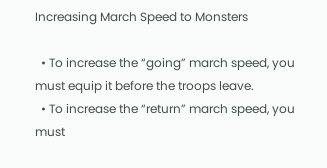Increasing March Speed to Monsters

  • To increase the “going” march speed, you must equip it before the troops leave.
  • To increase the “return” march speed, you must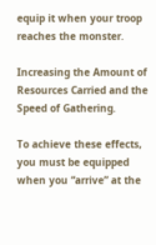equip it when your troop reaches the monster.

Increasing the Amount of Resources Carried and the Speed of Gathering.

To achieve these effects, you must be equipped when you “arrive” at the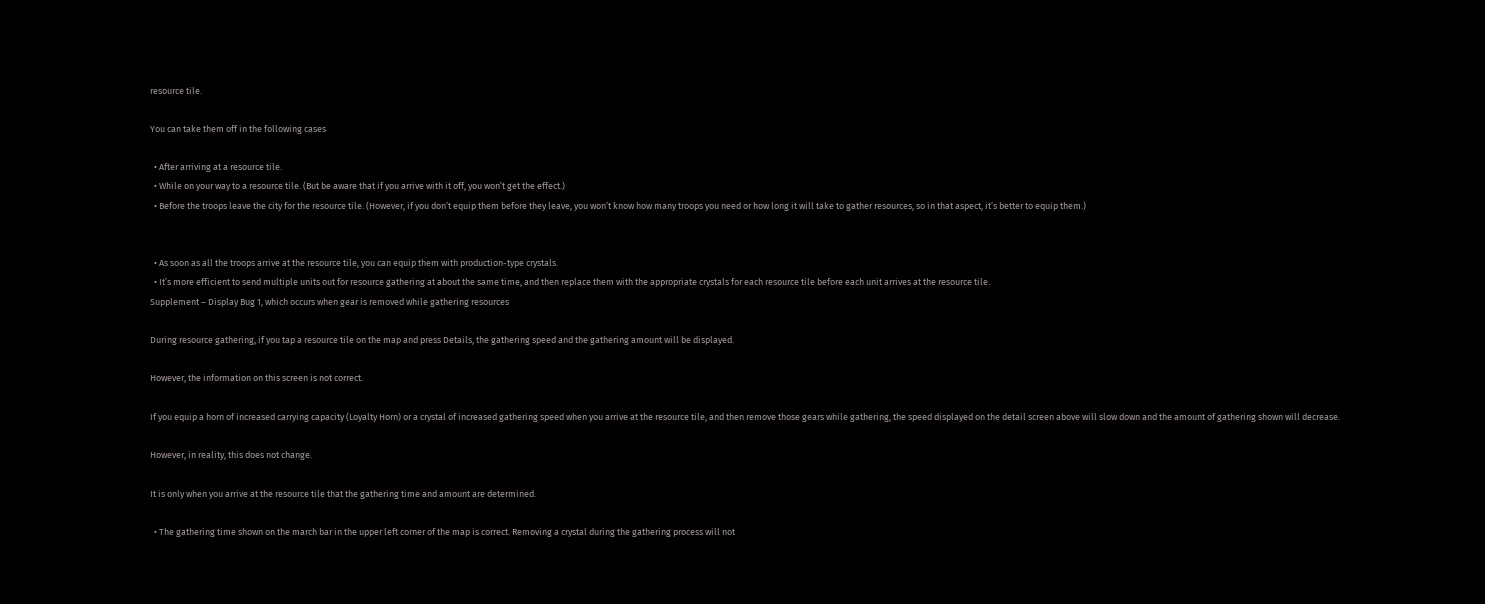resource tile.

You can take them off in the following cases

  • After arriving at a resource tile.
  • While on your way to a resource tile. (But be aware that if you arrive with it off, you won’t get the effect.)
  • Before the troops leave the city for the resource tile. (However, if you don’t equip them before they leave, you won’t know how many troops you need or how long it will take to gather resources, so in that aspect, it’s better to equip them.)


  • As soon as all the troops arrive at the resource tile, you can equip them with production-type crystals.
  • It’s more efficient to send multiple units out for resource gathering at about the same time, and then replace them with the appropriate crystals for each resource tile before each unit arrives at the resource tile.
Supplement – Display Bug 1, which occurs when gear is removed while gathering resources

During resource gathering, if you tap a resource tile on the map and press Details, the gathering speed and the gathering amount will be displayed.

However, the information on this screen is not correct.

If you equip a horn of increased carrying capacity (Loyalty Horn) or a crystal of increased gathering speed when you arrive at the resource tile, and then remove those gears while gathering, the speed displayed on the detail screen above will slow down and the amount of gathering shown will decrease.

However, in reality, this does not change.

It is only when you arrive at the resource tile that the gathering time and amount are determined.

  • The gathering time shown on the march bar in the upper left corner of the map is correct. Removing a crystal during the gathering process will not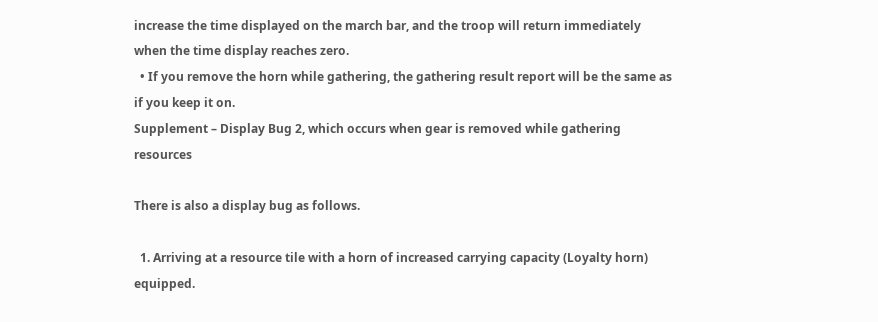increase the time displayed on the march bar, and the troop will return immediately when the time display reaches zero.
  • If you remove the horn while gathering, the gathering result report will be the same as if you keep it on.
Supplement – Display Bug 2, which occurs when gear is removed while gathering resources

There is also a display bug as follows.

  1. Arriving at a resource tile with a horn of increased carrying capacity (Loyalty horn) equipped.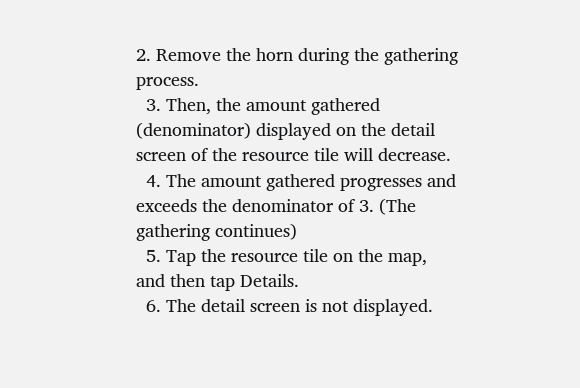2. Remove the horn during the gathering process.
  3. Then, the amount gathered (denominator) displayed on the detail screen of the resource tile will decrease.
  4. The amount gathered progresses and exceeds the denominator of 3. (The gathering continues)
  5. Tap the resource tile on the map, and then tap Details.
  6. The detail screen is not displayed.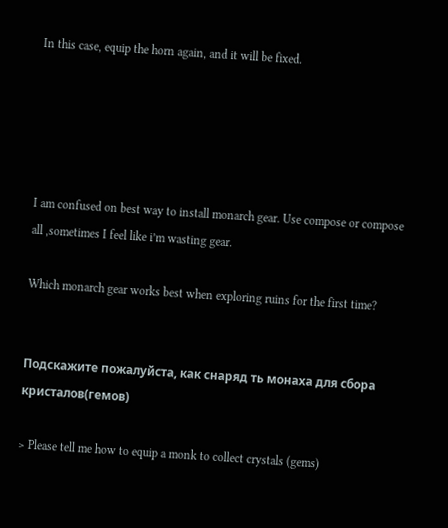In this case, equip the horn again, and it will be fixed.





I am confused on best way to install monarch gear. Use compose or compose all ,sometimes I feel like i’m wasting gear.

Which monarch gear works best when exploring ruins for the first time?


Подскажите пожалуйста, как снаряд ть монаха для сбора кристалов(гемов)

> Please tell me how to equip a monk to collect crystals (gems)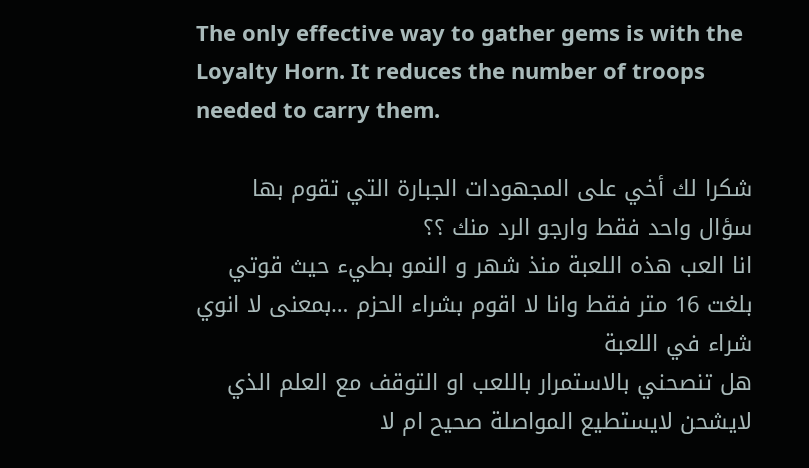The only effective way to gather gems is with the Loyalty Horn. It reduces the number of troops needed to carry them.

شكرا لك أخي على المجهودات الجبارة التي تقوم بها
سؤال واحد فقط وارجو الرد منك ؟؟
انا العب هذه اللعبة منذ شهر و النمو بطيء حيث قوتي بلغت 16 متر فقط وانا لا اقوم بشراء الحزم …بمعنى لا انوي شراء في اللعبة
هل تنصحني بالاستمرار باللعب او التوقف مع العلم الذي لايشحن لايستطيع المواصلة صحيح ام لا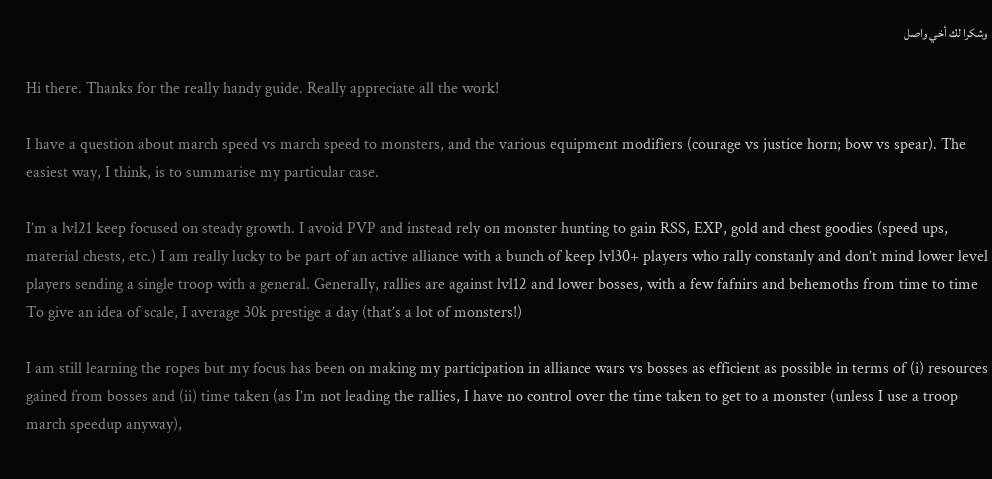وشكرا لك أخي واصل

Hi there. Thanks for the really handy guide. Really appreciate all the work!

I have a question about march speed vs march speed to monsters, and the various equipment modifiers (courage vs justice horn; bow vs spear). The easiest way, I think, is to summarise my particular case.

I’m a lvl21 keep focused on steady growth. I avoid PVP and instead rely on monster hunting to gain RSS, EXP, gold and chest goodies (speed ups, material chests, etc.) I am really lucky to be part of an active alliance with a bunch of keep lvl30+ players who rally constanly and don’t mind lower level players sending a single troop with a general. Generally, rallies are against lvl12 and lower bosses, with a few fafnirs and behemoths from time to time To give an idea of scale, I average 30k prestige a day (that’s a lot of monsters!)

I am still learning the ropes but my focus has been on making my participation in alliance wars vs bosses as efficient as possible in terms of (i) resources gained from bosses and (ii) time taken (as I’m not leading the rallies, I have no control over the time taken to get to a monster (unless I use a troop march speedup anyway),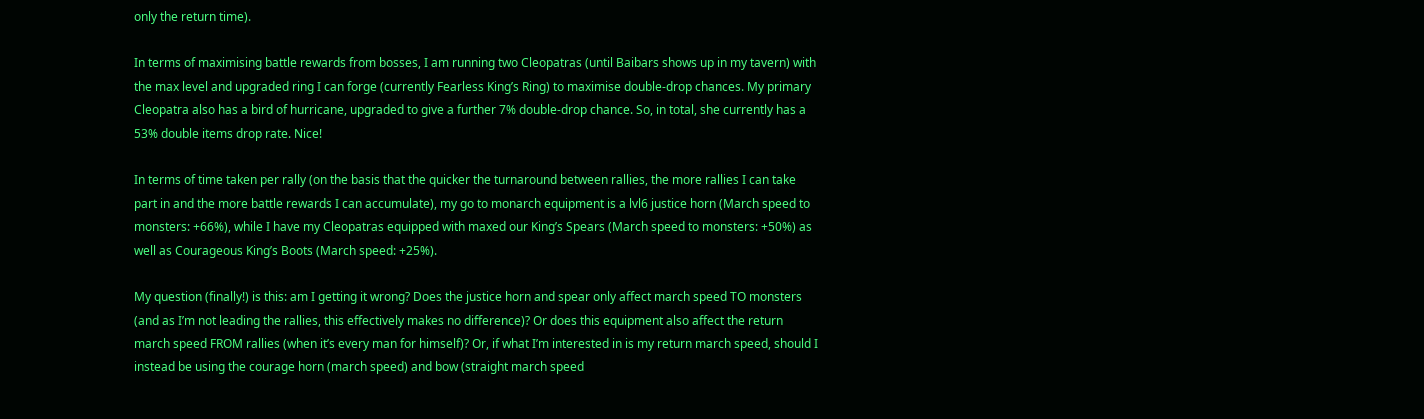only the return time).

In terms of maximising battle rewards from bosses, I am running two Cleopatras (until Baibars shows up in my tavern) with the max level and upgraded ring I can forge (currently Fearless King’s Ring) to maximise double-drop chances. My primary Cleopatra also has a bird of hurricane, upgraded to give a further 7% double-drop chance. So, in total, she currently has a 53% double items drop rate. Nice!

In terms of time taken per rally (on the basis that the quicker the turnaround between rallies, the more rallies I can take part in and the more battle rewards I can accumulate), my go to monarch equipment is a lvl6 justice horn (March speed to monsters: +66%), while I have my Cleopatras equipped with maxed our King’s Spears (March speed to monsters: +50%) as well as Courageous King’s Boots (March speed: +25%).

My question (finally!) is this: am I getting it wrong? Does the justice horn and spear only affect march speed TO monsters (and as I’m not leading the rallies, this effectively makes no difference)? Or does this equipment also affect the return march speed FROM rallies (when it’s every man for himself)? Or, if what I’m interested in is my return march speed, should I instead be using the courage horn (march speed) and bow (straight march speed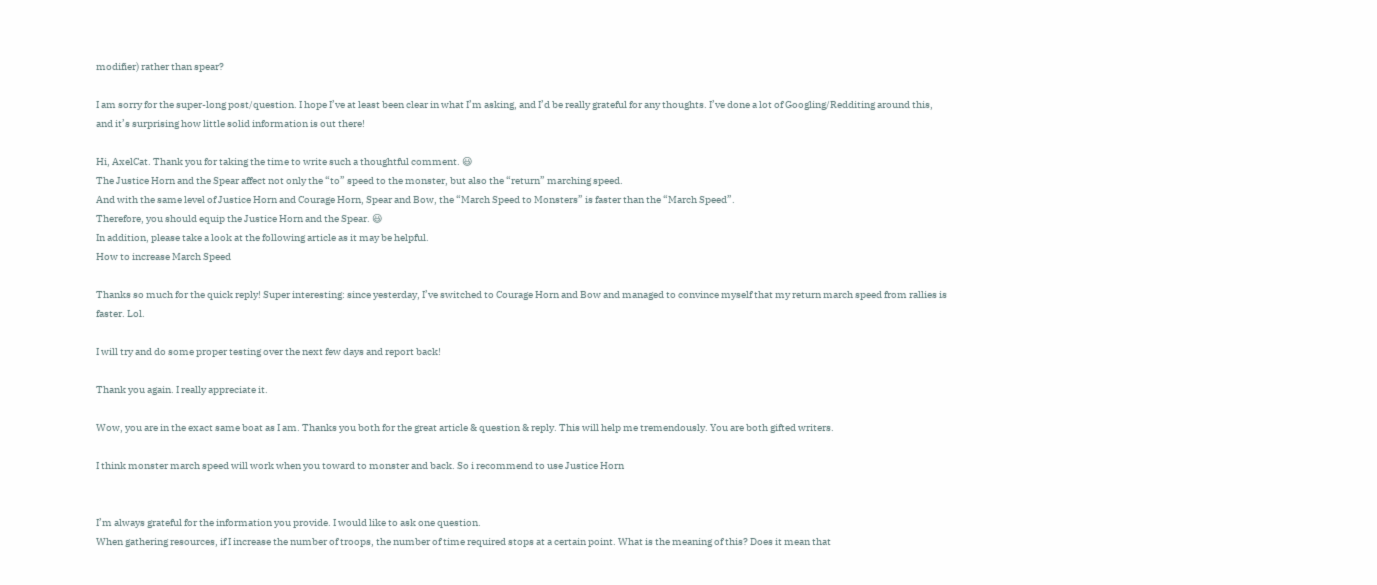modifier) rather than spear?

I am sorry for the super-long post/question. I hope I’ve at least been clear in what I’m asking, and I’d be really grateful for any thoughts. I’ve done a lot of Googling/Redditing around this, and it’s surprising how little solid information is out there!

Hi, AxelCat. Thank you for taking the time to write such a thoughtful comment. 😃
The Justice Horn and the Spear affect not only the “to” speed to the monster, but also the “return” marching speed.
And with the same level of Justice Horn and Courage Horn, Spear and Bow, the “March Speed to Monsters” is faster than the “March Speed”.
Therefore, you should equip the Justice Horn and the Spear. 😃
In addition, please take a look at the following article as it may be helpful.
How to increase March Speed

Thanks so much for the quick reply! Super interesting: since yesterday, I’ve switched to Courage Horn and Bow and managed to convince myself that my return march speed from rallies is faster. Lol.

I will try and do some proper testing over the next few days and report back!

Thank you again. I really appreciate it.

Wow, you are in the exact same boat as I am. Thanks you both for the great article & question & reply. This will help me tremendously. You are both gifted writers.

I think monster march speed will work when you toward to monster and back. So i recommend to use Justice Horn


I’m always grateful for the information you provide. I would like to ask one question.
When gathering resources, if I increase the number of troops, the number of time required stops at a certain point. What is the meaning of this? Does it mean that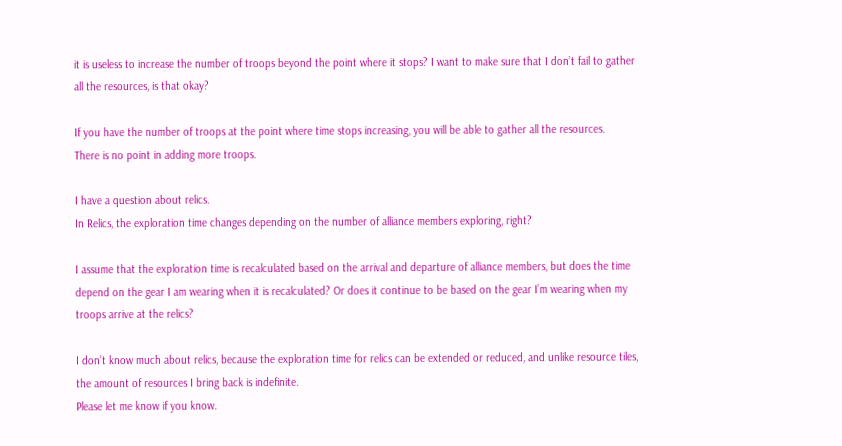it is useless to increase the number of troops beyond the point where it stops? I want to make sure that I don’t fail to gather all the resources, is that okay?

If you have the number of troops at the point where time stops increasing, you will be able to gather all the resources.
There is no point in adding more troops.

I have a question about relics.
In Relics, the exploration time changes depending on the number of alliance members exploring, right?

I assume that the exploration time is recalculated based on the arrival and departure of alliance members, but does the time depend on the gear I am wearing when it is recalculated? Or does it continue to be based on the gear I’m wearing when my troops arrive at the relics?

I don’t know much about relics, because the exploration time for relics can be extended or reduced, and unlike resource tiles, the amount of resources I bring back is indefinite.
Please let me know if you know.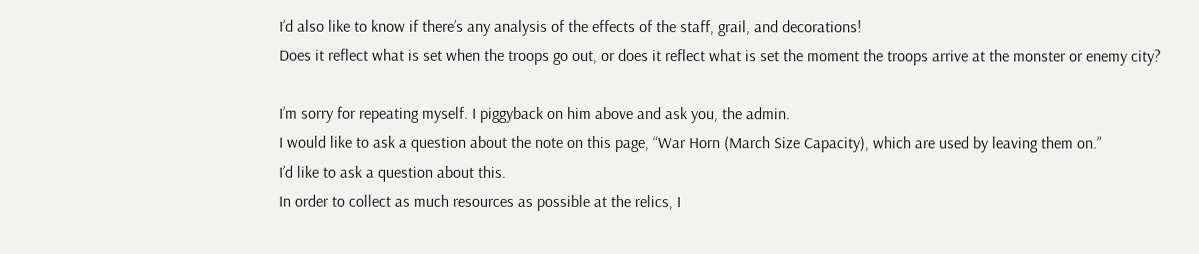I’d also like to know if there’s any analysis of the effects of the staff, grail, and decorations!
Does it reflect what is set when the troops go out, or does it reflect what is set the moment the troops arrive at the monster or enemy city?

I’m sorry for repeating myself. I piggyback on him above and ask you, the admin.
I would like to ask a question about the note on this page, “War Horn (March Size Capacity), which are used by leaving them on.”
I’d like to ask a question about this.
In order to collect as much resources as possible at the relics, I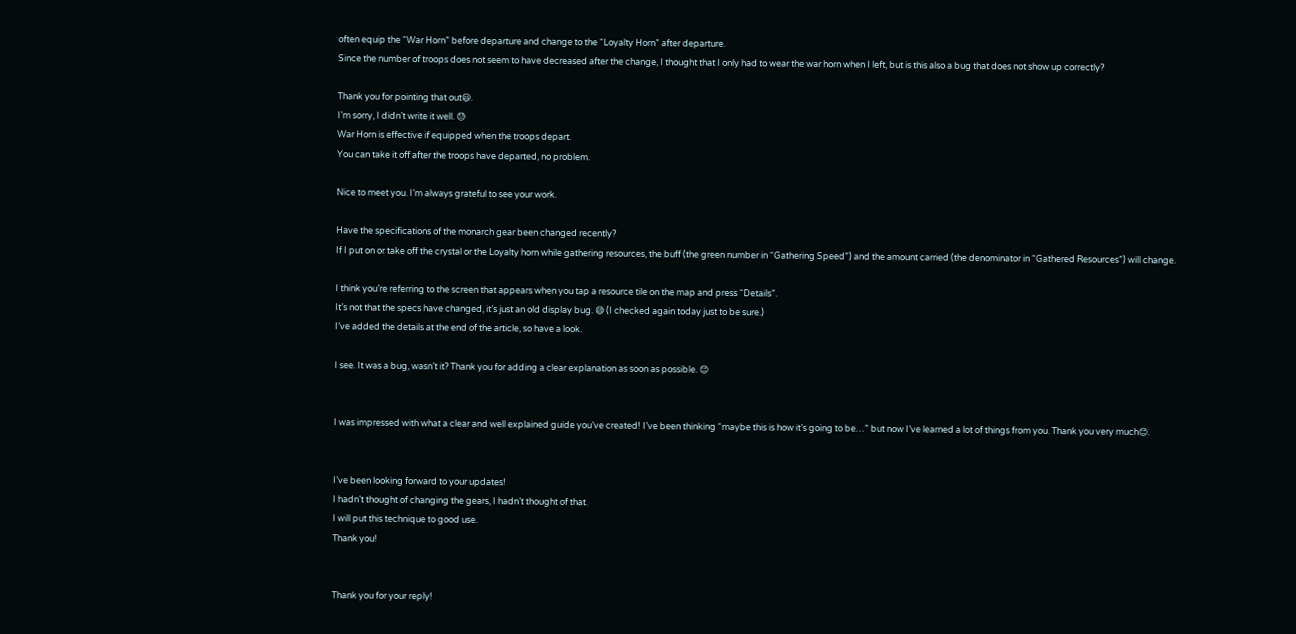often equip the “War Horn” before departure and change to the “Loyalty Horn” after departure.
Since the number of troops does not seem to have decreased after the change, I thought that I only had to wear the war horn when I left, but is this also a bug that does not show up correctly?

Thank you for pointing that out😃.
I’m sorry, I didn’t write it well. 😓
War Horn is effective if equipped when the troops depart.
You can take it off after the troops have departed, no problem.

Nice to meet you. I’m always grateful to see your work.

Have the specifications of the monarch gear been changed recently?
If I put on or take off the crystal or the Loyalty horn while gathering resources, the buff (the green number in “Gathering Speed”) and the amount carried (the denominator in “Gathered Resources”) will change.

I think you’re referring to the screen that appears when you tap a resource tile on the map and press “Details”.
It’s not that the specs have changed, it’s just an old display bug. 😅 (I checked again today just to be sure.)
I’ve added the details at the end of the article, so have a look.

I see. It was a bug, wasn’t it? Thank you for adding a clear explanation as soon as possible. 😊


I was impressed with what a clear and well explained guide you’ve created! I’ve been thinking “maybe this is how it’s going to be…” but now I’ve learned a lot of things from you. Thank you very much😊.


I’ve been looking forward to your updates!
I hadn’t thought of changing the gears, I hadn’t thought of that.
I will put this technique to good use.
Thank you!


Thank you for your reply!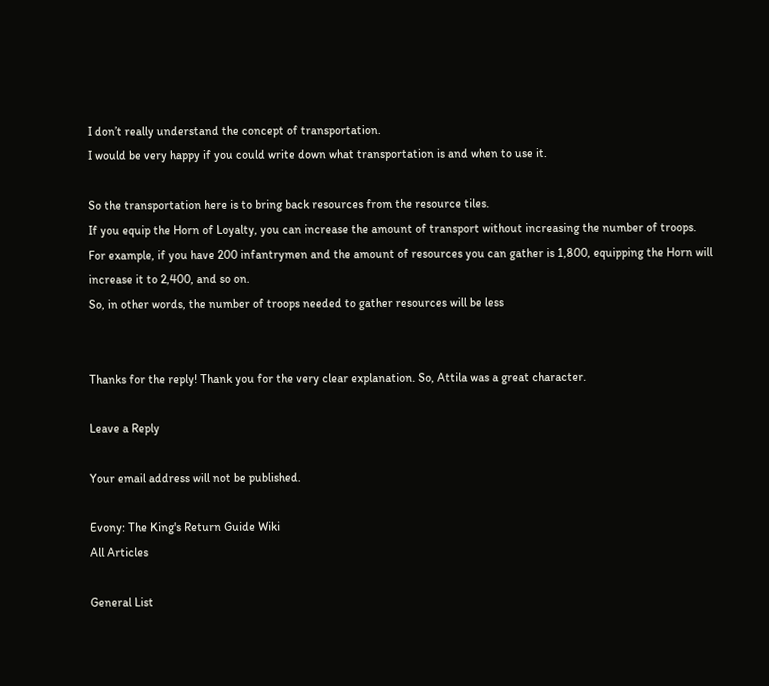I don’t really understand the concept of transportation.
I would be very happy if you could write down what transportation is and when to use it.

So the transportation here is to bring back resources from the resource tiles.
If you equip the Horn of Loyalty, you can increase the amount of transport without increasing the number of troops.
For example, if you have 200 infantrymen and the amount of resources you can gather is 1,800, equipping the Horn will increase it to 2,400, and so on.
So, in other words, the number of troops needed to gather resources will be less


Thanks for the reply! Thank you for the very clear explanation. So, Attila was a great character.

Leave a Reply

Your email address will not be published.

Evony: The King's Return Guide Wiki
All Articles

General List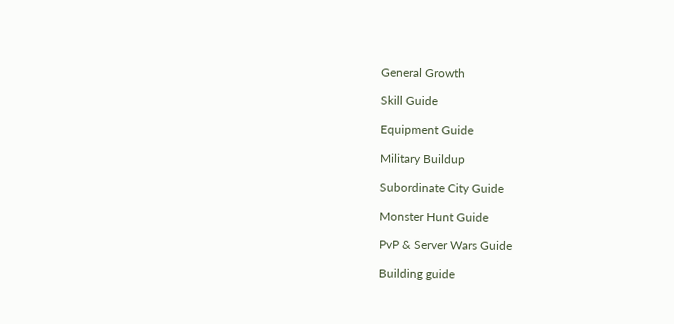General Growth

Skill Guide

Equipment Guide

Military Buildup

Subordinate City Guide

Monster Hunt Guide

PvP & Server Wars Guide

Building guide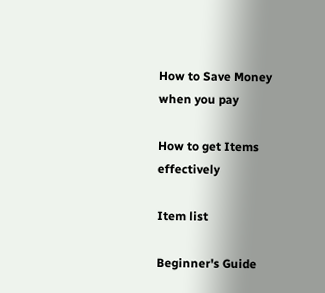How to Save Money when you pay

How to get Items effectively

Item list

Beginner's Guide